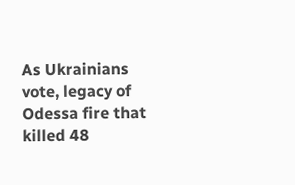As Ukrainians vote, legacy of Odessa fire that killed 48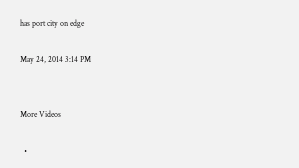has port city on edge

May 24, 2014 3:14 PM


More Videos

  •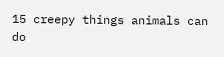15 creepy things animals can do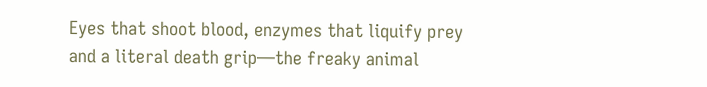Eyes that shoot blood, enzymes that liquify prey and a literal death grip—the freaky animal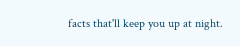facts that'll keep you up at night.